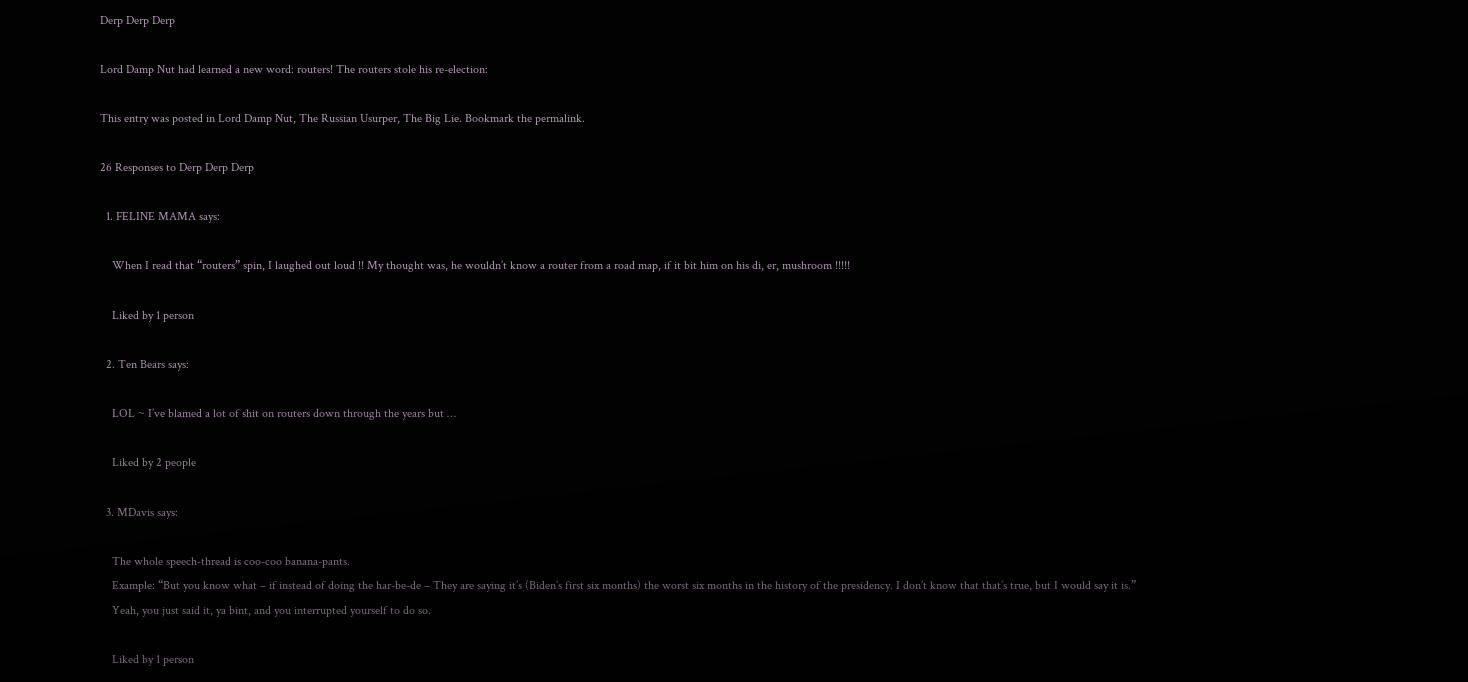Derp Derp Derp

Lord Damp Nut had learned a new word: routers! The routers stole his re-election:

This entry was posted in Lord Damp Nut, The Russian Usurper, The Big Lie. Bookmark the permalink.

26 Responses to Derp Derp Derp

  1. FELINE MAMA says:

    When I read that “routers” spin, I laughed out loud !! My thought was, he wouldn’t know a router from a road map, if it bit him on his di, er, mushroom !!!!!

    Liked by 1 person

  2. Ten Bears says:

    LOL ~ I’ve blamed a lot of shit on routers down through the years but …

    Liked by 2 people

  3. MDavis says:

    The whole speech-thread is coo-coo banana-pants.
    Example: “But you know what – if instead of doing the har-be-de – They are saying it’s (Biden’s first six months) the worst six months in the history of the presidency. I don’t know that that’s true, but I would say it is.”
    Yeah, you just said it, ya bint, and you interrupted yourself to do so.

    Liked by 1 person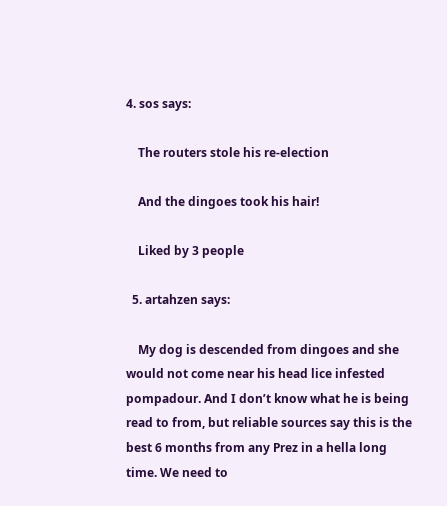4. sos says:

    The routers stole his re-election

    And the dingoes took his hair!

    Liked by 3 people

  5. artahzen says:

    My dog is descended from dingoes and she would not come near his head lice infested pompadour. And I don’t know what he is being read to from, but reliable sources say this is the best 6 months from any Prez in a hella long time. We need to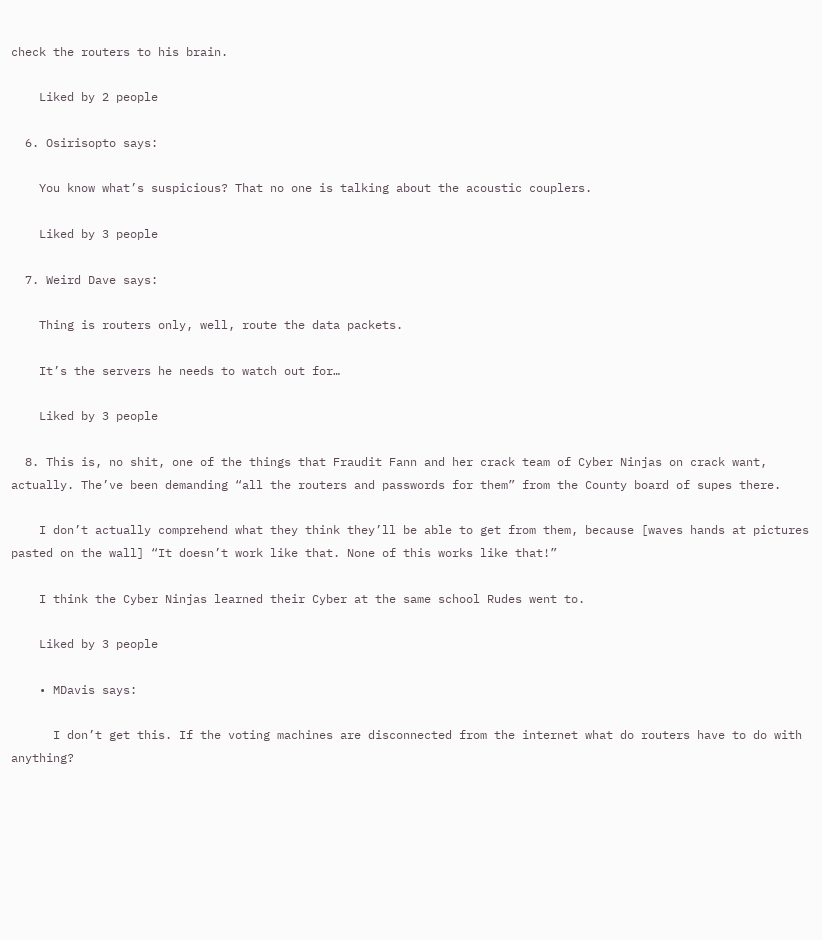check the routers to his brain.

    Liked by 2 people

  6. Osirisopto says:

    You know what’s suspicious? That no one is talking about the acoustic couplers.

    Liked by 3 people

  7. Weird Dave says:

    Thing is routers only, well, route the data packets.

    It’s the servers he needs to watch out for…

    Liked by 3 people

  8. This is, no shit, one of the things that Fraudit Fann and her crack team of Cyber Ninjas on crack want, actually. The’ve been demanding “all the routers and passwords for them” from the County board of supes there.

    I don’t actually comprehend what they think they’ll be able to get from them, because [waves hands at pictures pasted on the wall] “It doesn’t work like that. None of this works like that!”

    I think the Cyber Ninjas learned their Cyber at the same school Rudes went to.

    Liked by 3 people

    • MDavis says:

      I don’t get this. If the voting machines are disconnected from the internet what do routers have to do with anything?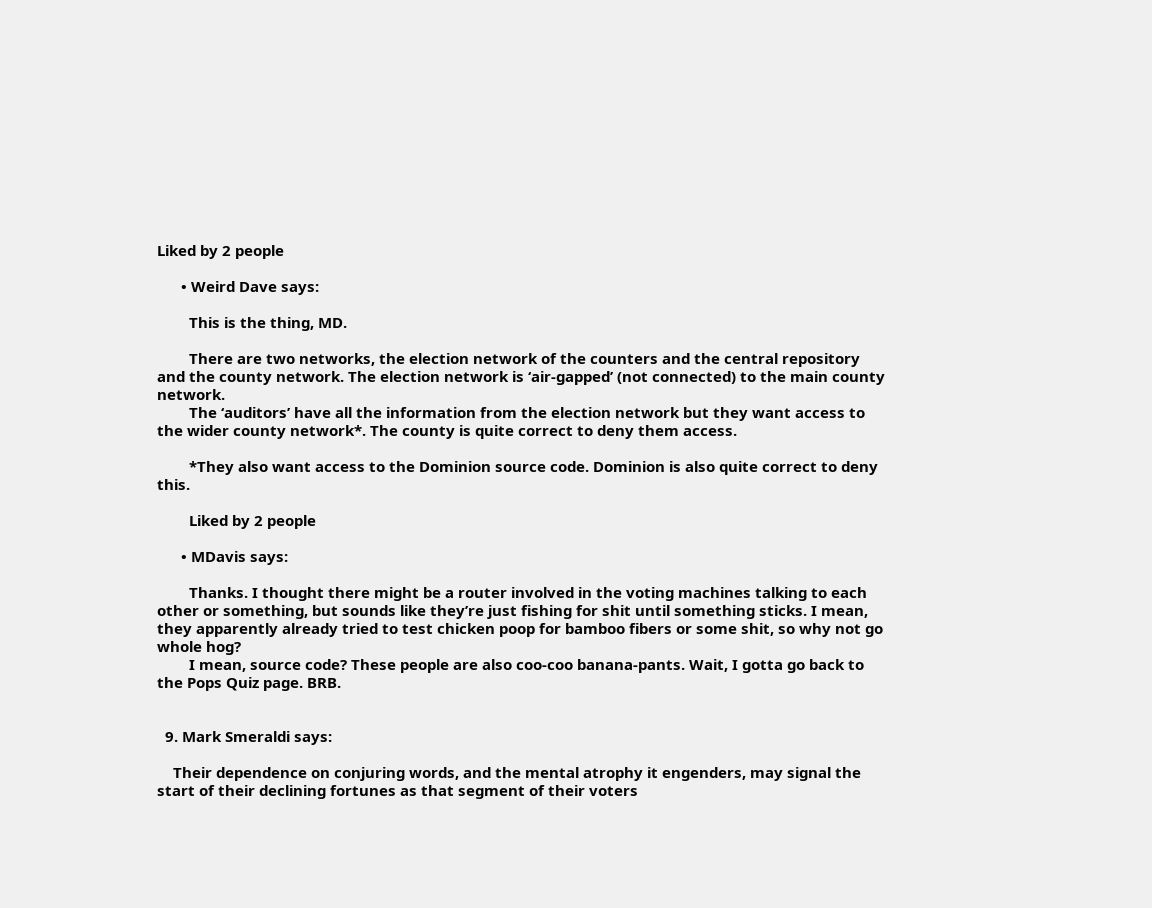Liked by 2 people

      • Weird Dave says:

        This is the thing, MD.

        There are two networks, the election network of the counters and the central repository and the county network. The election network is ‘air-gapped’ (not connected) to the main county network.
        The ‘auditors’ have all the information from the election network but they want access to the wider county network*. The county is quite correct to deny them access.

        *They also want access to the Dominion source code. Dominion is also quite correct to deny this.

        Liked by 2 people

      • MDavis says:

        Thanks. I thought there might be a router involved in the voting machines talking to each other or something, but sounds like they’re just fishing for shit until something sticks. I mean, they apparently already tried to test chicken poop for bamboo fibers or some shit, so why not go whole hog?
        I mean, source code? These people are also coo-coo banana-pants. Wait, I gotta go back to the Pops Quiz page. BRB.


  9. Mark Smeraldi says:

    Their dependence on conjuring words, and the mental atrophy it engenders, may signal the start of their declining fortunes as that segment of their voters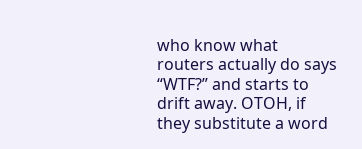who know what routers actually do says “WTF?” and starts to drift away. OTOH, if they substitute a word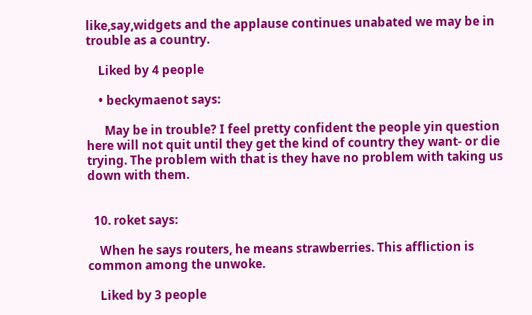like,say,widgets and the applause continues unabated we may be in trouble as a country.

    Liked by 4 people

    • beckymaenot says:

      May be in trouble? I feel pretty confident the people yin question here will not quit until they get the kind of country they want- or die trying. The problem with that is they have no problem with taking us down with them.


  10. roket says:

    When he says routers, he means strawberries. This affliction is common among the unwoke.

    Liked by 3 people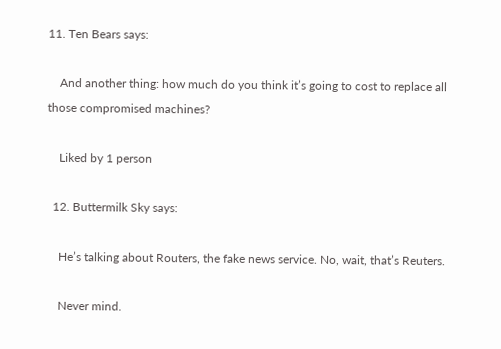11. Ten Bears says:

    And another thing: how much do you think it’s going to cost to replace all those compromised machines?

    Liked by 1 person

  12. Buttermilk Sky says:

    He’s talking about Routers, the fake news service. No, wait, that’s Reuters.

    Never mind.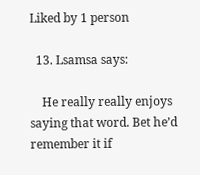Liked by 1 person

  13. Lsamsa says:

    He really really enjoys saying that word. Bet he’d remember it if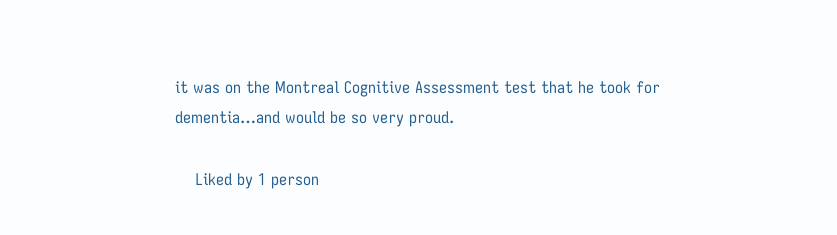it was on the Montreal Cognitive Assessment test that he took for dementia…and would be so very proud.

    Liked by 1 person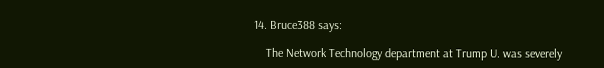14. Bruce388 says:

    The Network Technology department at Trump U. was severely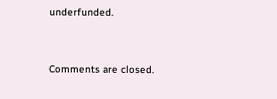underfunded.


Comments are closed.